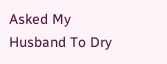Asked My Husband To Dry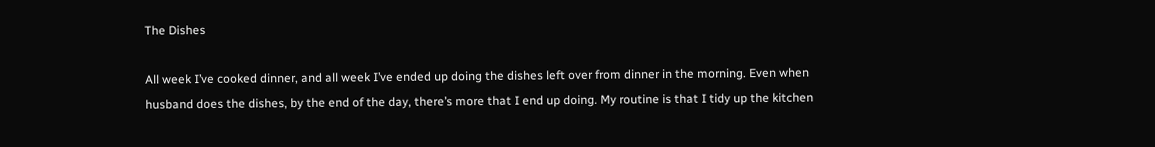The Dishes

All week I’ve cooked dinner, and all week I’ve ended up doing the dishes left over from dinner in the morning. Even when husband does the dishes, by the end of the day, there’s more that I end up doing. My routine is that I tidy up the kitchen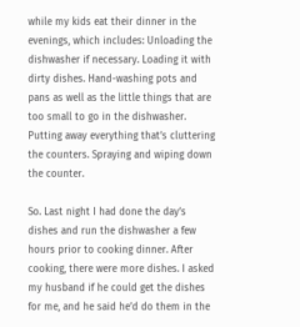while my kids eat their dinner in the evenings, which includes: Unloading the dishwasher if necessary. Loading it with dirty dishes. Hand-washing pots and pans as well as the little things that are too small to go in the dishwasher. Putting away everything that’s cluttering the counters. Spraying and wiping down the counter.

So. Last night I had done the day’s dishes and run the dishwasher a few hours prior to cooking dinner. After cooking, there were more dishes. I asked my husband if he could get the dishes for me, and he said he’d do them in the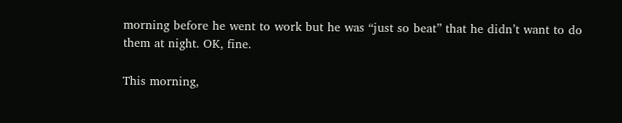morning before he went to work but he was “just so beat” that he didn’t want to do them at night. OK, fine.

This morning,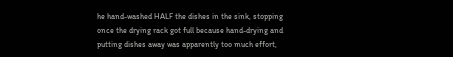he hand-washed HALF the dishes in the sink, stopping once the drying rack got full because hand-drying and putting dishes away was apparently too much effort,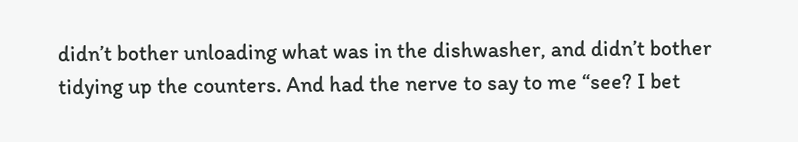didn’t bother unloading what was in the dishwasher, and didn’t bother tidying up the counters. And had the nerve to say to me “see? I bet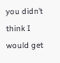you didn’t think I would get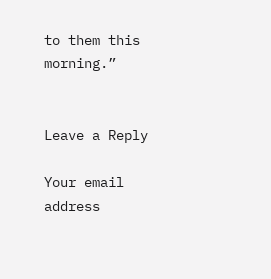to them this morning.”


Leave a Reply

Your email address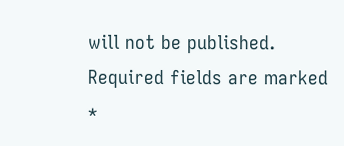will not be published. Required fields are marked *